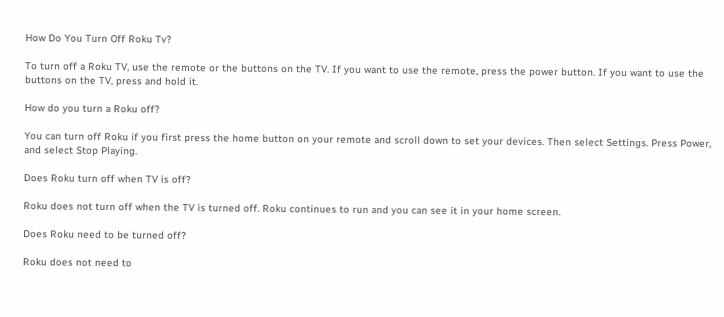How Do You Turn Off Roku Tv?

To turn off a Roku TV, use the remote or the buttons on the TV. If you want to use the remote, press the power button. If you want to use the buttons on the TV, press and hold it.

How do you turn a Roku off?

You can turn off Roku if you first press the home button on your remote and scroll down to set your devices. Then select Settings. Press Power, and select Stop Playing.

Does Roku turn off when TV is off?

Roku does not turn off when the TV is turned off. Roku continues to run and you can see it in your home screen.

Does Roku need to be turned off?

Roku does not need to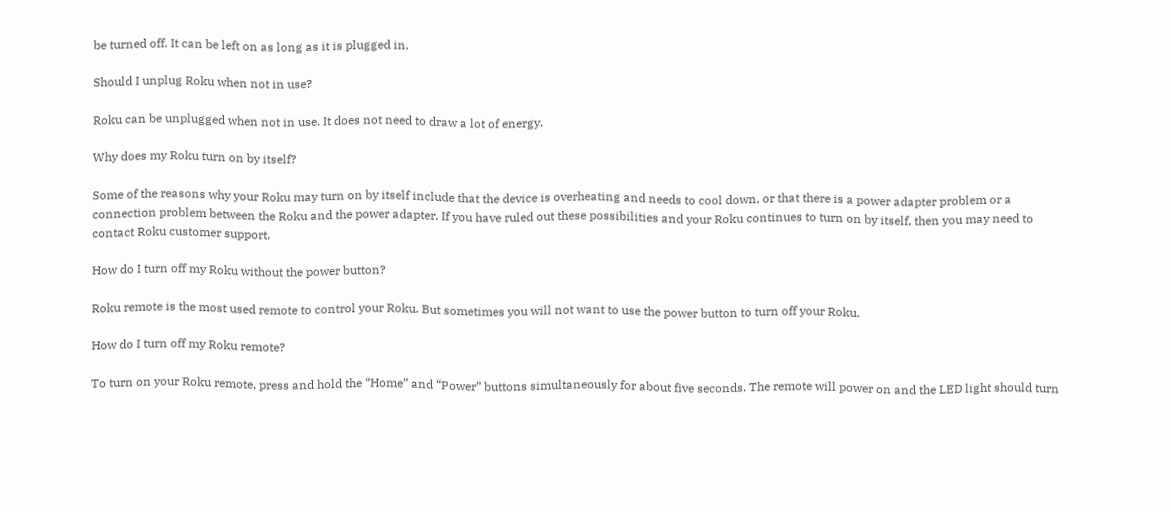be turned off. It can be left on as long as it is plugged in.

Should I unplug Roku when not in use?

Roku can be unplugged when not in use. It does not need to draw a lot of energy.

Why does my Roku turn on by itself?

Some of the reasons why your Roku may turn on by itself include that the device is overheating and needs to cool down, or that there is a power adapter problem or a connection problem between the Roku and the power adapter. If you have ruled out these possibilities and your Roku continues to turn on by itself, then you may need to contact Roku customer support.

How do I turn off my Roku without the power button?

Roku remote is the most used remote to control your Roku. But sometimes you will not want to use the power button to turn off your Roku.

How do I turn off my Roku remote?

To turn on your Roku remote, press and hold the “Home” and “Power” buttons simultaneously for about five seconds. The remote will power on and the LED light should turn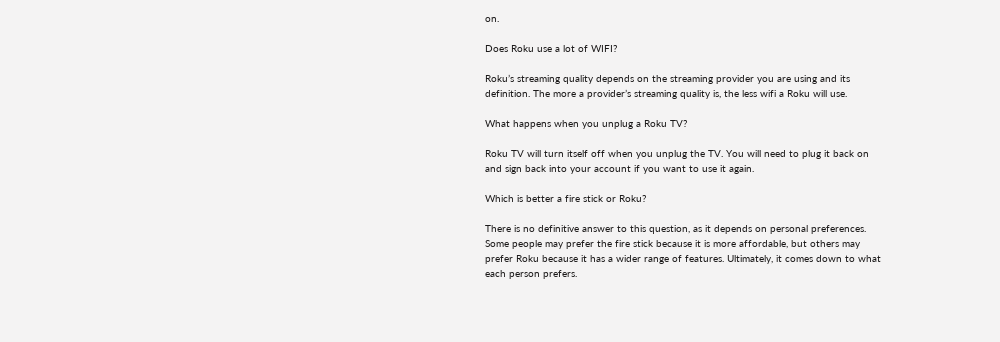on.

Does Roku use a lot of WIFI?

Roku’s streaming quality depends on the streaming provider you are using and its definition. The more a provider’s streaming quality is, the less wifi a Roku will use.

What happens when you unplug a Roku TV?

Roku TV will turn itself off when you unplug the TV. You will need to plug it back on and sign back into your account if you want to use it again.

Which is better a fire stick or Roku?

There is no definitive answer to this question, as it depends on personal preferences. Some people may prefer the fire stick because it is more affordable, but others may prefer Roku because it has a wider range of features. Ultimately, it comes down to what each person prefers.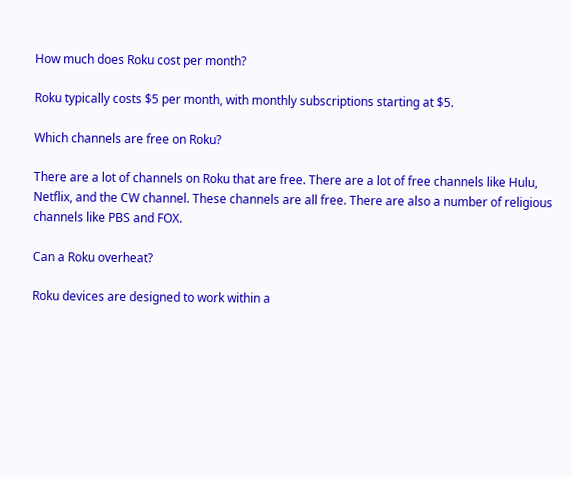How much does Roku cost per month?

Roku typically costs $5 per month, with monthly subscriptions starting at $5.

Which channels are free on Roku?

There are a lot of channels on Roku that are free. There are a lot of free channels like Hulu, Netflix, and the CW channel. These channels are all free. There are also a number of religious channels like PBS and FOX.

Can a Roku overheat?

Roku devices are designed to work within a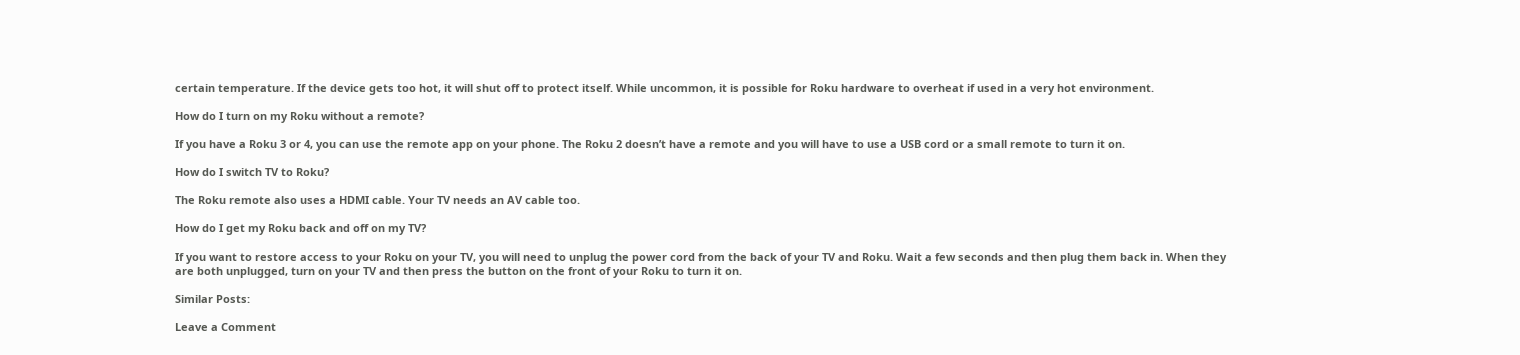certain temperature. If the device gets too hot, it will shut off to protect itself. While uncommon, it is possible for Roku hardware to overheat if used in a very hot environment.

How do I turn on my Roku without a remote?

If you have a Roku 3 or 4, you can use the remote app on your phone. The Roku 2 doesn’t have a remote and you will have to use a USB cord or a small remote to turn it on.

How do I switch TV to Roku?

The Roku remote also uses a HDMI cable. Your TV needs an AV cable too.

How do I get my Roku back and off on my TV?

If you want to restore access to your Roku on your TV, you will need to unplug the power cord from the back of your TV and Roku. Wait a few seconds and then plug them back in. When they are both unplugged, turn on your TV and then press the button on the front of your Roku to turn it on.

Similar Posts:

Leave a Comment